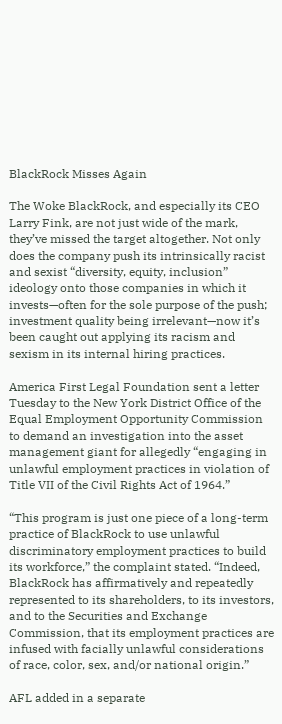BlackRock Misses Again

The Woke BlackRock, and especially its CEO Larry Fink, are not just wide of the mark, they’ve missed the target altogether. Not only does the company push its intrinsically racist and sexist “diversity, equity, inclusion” ideology onto those companies in which it invests—often for the sole purpose of the push; investment quality being irrelevant—now it’s been caught out applying its racism and sexism in its internal hiring practices.

America First Legal Foundation sent a letter Tuesday to the New York District Office of the Equal Employment Opportunity Commission to demand an investigation into the asset management giant for allegedly “engaging in unlawful employment practices in violation of Title VII of the Civil Rights Act of 1964.”

“This program is just one piece of a long-term practice of BlackRock to use unlawful discriminatory employment practices to build its workforce,” the complaint stated. “Indeed, BlackRock has affirmatively and repeatedly represented to its shareholders, to its investors, and to the Securities and Exchange Commission, that its employment practices are infused with facially unlawful considerations of race, color, sex, and/or national origin.”

AFL added in a separate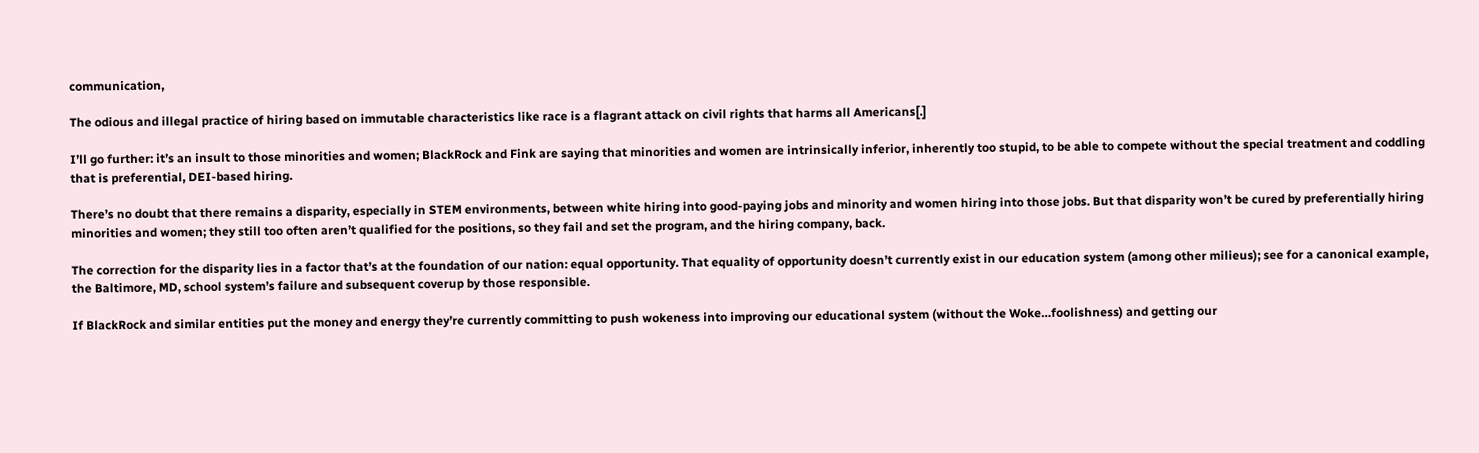communication,

The odious and illegal practice of hiring based on immutable characteristics like race is a flagrant attack on civil rights that harms all Americans[.]

I’ll go further: it’s an insult to those minorities and women; BlackRock and Fink are saying that minorities and women are intrinsically inferior, inherently too stupid, to be able to compete without the special treatment and coddling that is preferential, DEI-based hiring.

There’s no doubt that there remains a disparity, especially in STEM environments, between white hiring into good-paying jobs and minority and women hiring into those jobs. But that disparity won’t be cured by preferentially hiring minorities and women; they still too often aren’t qualified for the positions, so they fail and set the program, and the hiring company, back.

The correction for the disparity lies in a factor that’s at the foundation of our nation: equal opportunity. That equality of opportunity doesn’t currently exist in our education system (among other milieus); see for a canonical example, the Baltimore, MD, school system’s failure and subsequent coverup by those responsible.

If BlackRock and similar entities put the money and energy they’re currently committing to push wokeness into improving our educational system (without the Woke…foolishness) and getting our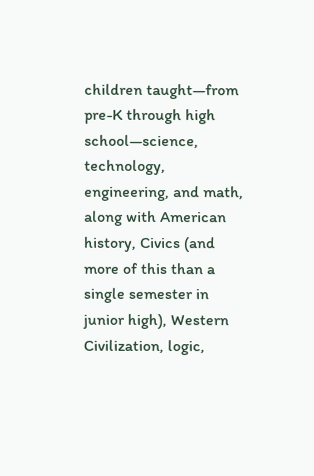children taught—from pre-K through high school—science, technology, engineering, and math, along with American history, Civics (and more of this than a single semester in junior high), Western Civilization, logic,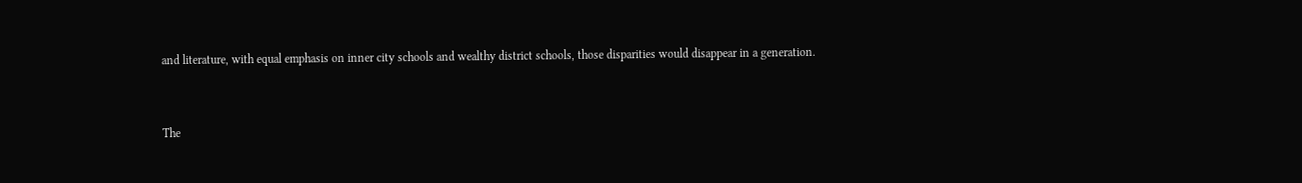and literature, with equal emphasis on inner city schools and wealthy district schools, those disparities would disappear in a generation.


The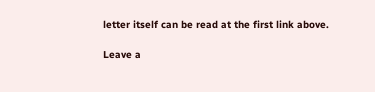letter itself can be read at the first link above.

Leave a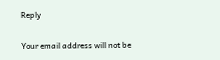Reply

Your email address will not be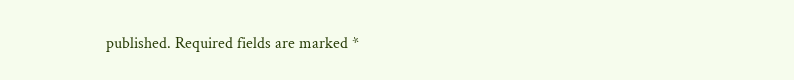published. Required fields are marked *